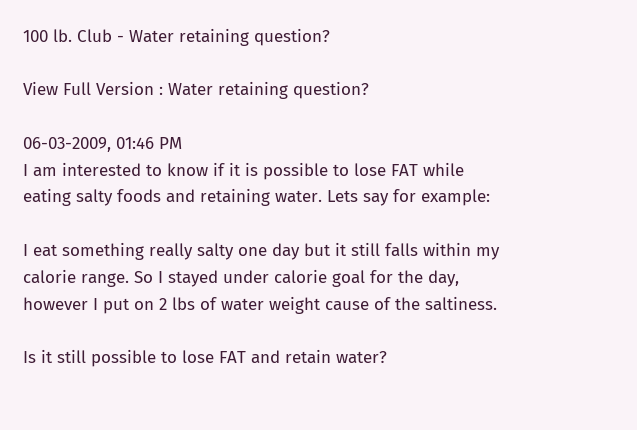100 lb. Club - Water retaining question?

View Full Version : Water retaining question?

06-03-2009, 01:46 PM
I am interested to know if it is possible to lose FAT while eating salty foods and retaining water. Lets say for example:

I eat something really salty one day but it still falls within my calorie range. So I stayed under calorie goal for the day, however I put on 2 lbs of water weight cause of the saltiness.

Is it still possible to lose FAT and retain water?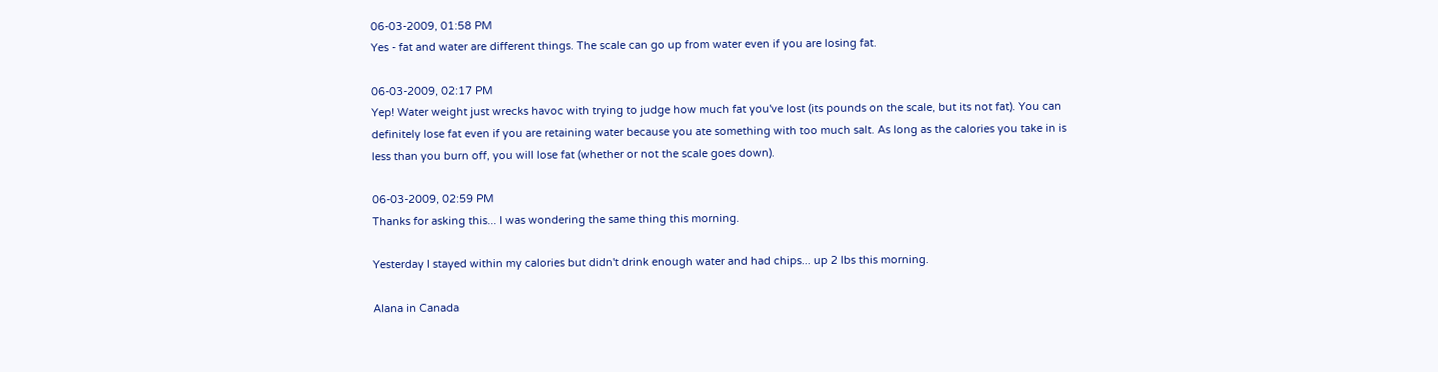06-03-2009, 01:58 PM
Yes - fat and water are different things. The scale can go up from water even if you are losing fat.

06-03-2009, 02:17 PM
Yep! Water weight just wrecks havoc with trying to judge how much fat you've lost (its pounds on the scale, but its not fat). You can definitely lose fat even if you are retaining water because you ate something with too much salt. As long as the calories you take in is less than you burn off, you will lose fat (whether or not the scale goes down).

06-03-2009, 02:59 PM
Thanks for asking this... I was wondering the same thing this morning.

Yesterday I stayed within my calories but didn't drink enough water and had chips... up 2 lbs this morning.

Alana in Canada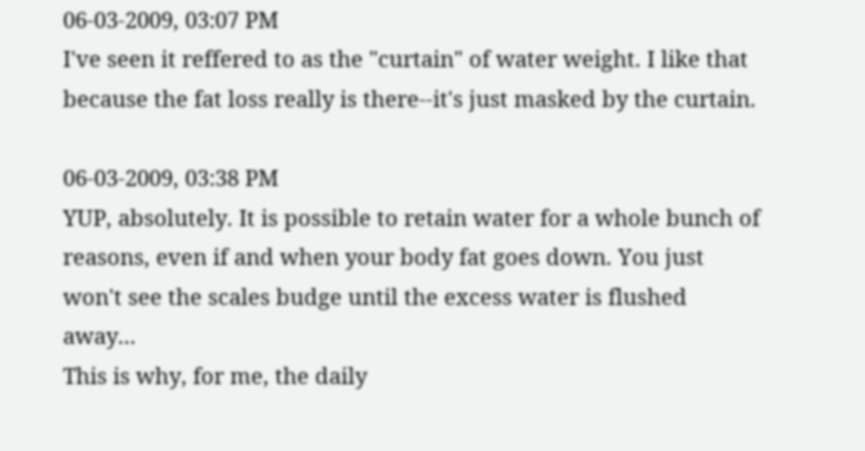06-03-2009, 03:07 PM
I've seen it reffered to as the "curtain" of water weight. I like that because the fat loss really is there--it's just masked by the curtain.

06-03-2009, 03:38 PM
YUP, absolutely. It is possible to retain water for a whole bunch of reasons, even if and when your body fat goes down. You just won't see the scales budge until the excess water is flushed away...
This is why, for me, the daily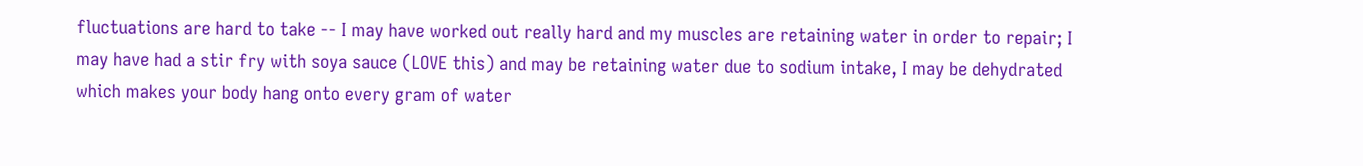fluctuations are hard to take -- I may have worked out really hard and my muscles are retaining water in order to repair; I may have had a stir fry with soya sauce (LOVE this) and may be retaining water due to sodium intake, I may be dehydrated which makes your body hang onto every gram of water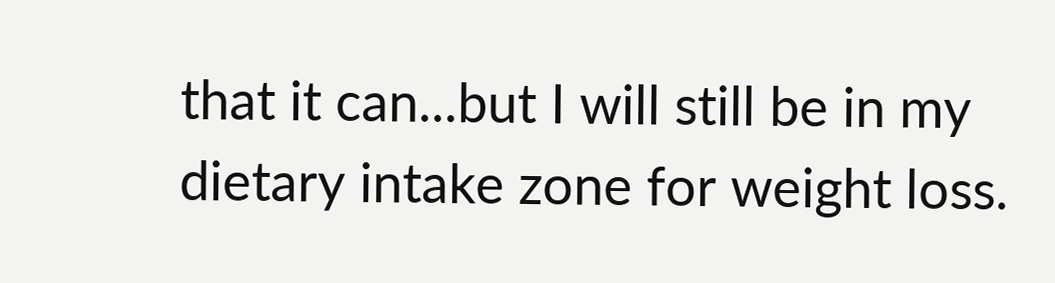that it can...but I will still be in my dietary intake zone for weight loss.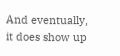And eventually, it does show up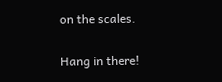on the scales.

Hang in there!